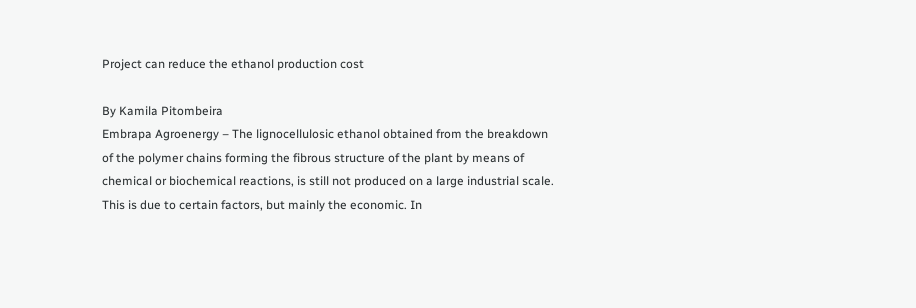Project can reduce the ethanol production cost

By Kamila Pitombeira
Embrapa Agroenergy – The lignocellulosic ethanol obtained from the breakdown of the polymer chains forming the fibrous structure of the plant by means of chemical or biochemical reactions, is still not produced on a large industrial scale. This is due to certain factors, but mainly the economic. In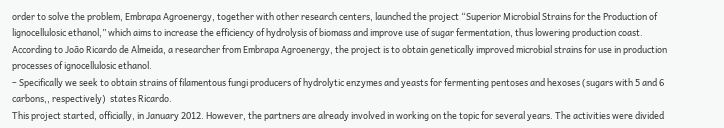order to solve the problem, Embrapa Agroenergy, together with other research centers, launched the project “Superior Microbial Strains for the Production of lignocellulosic ethanol,” which aims to increase the efficiency of hydrolysis of biomass and improve use of sugar fermentation, thus lowering production coast.
According to João Ricardo de Almeida, a researcher from Embrapa Agroenergy, the project is to obtain genetically improved microbial strains for use in production processes of ignocellulosic ethanol.
– Specifically we seek to obtain strains of filamentous fungi producers of hydrolytic enzymes and yeasts for fermenting pentoses and hexoses (sugars with 5 and 6 carbons,, respectively)  states Ricardo.
This project started, officially, in January 2012. However, the partners are already involved in working on the topic for several years. The activities were divided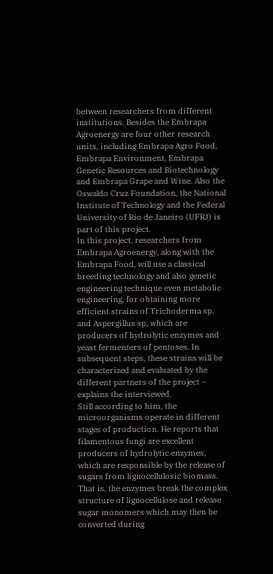between researchers from different institutions. Besides the Embrapa Agroenergy are four other research units, including Embrapa Agro Food, Embrapa Environment, Embrapa Genetic Resources and Biotechnology and Embrapa Grape and Wine. Also the Oswaldo Cruz Foundation, the National Institute of Technology and the Federal University of Rio de Janeiro (UFRJ) is part of this project.
In this project, researchers from Embrapa Agroenergy, along with the Embrapa Food, will use a classical breeding technology and also genetic engineering technique even metabolic engineering, for obtaining more efficient strains of Trichoderma sp. and Aspergillus sp, which are producers of hydrolytic enzymes and yeast fermenters of pentoses. In subsequent steps, these strains will be characterized and evaluated by the different partners of the project – explains the interviewed.
Still according to him, the microorganisms operate in different stages of production. He reports that filamentous fungi are excellent producers of hydrolytic enzymes, which are responsible by the release of sugars from lignocellulosic biomass. That is, the enzymes break the complex structure of lignocellulose and release sugar monomers which may then be converted during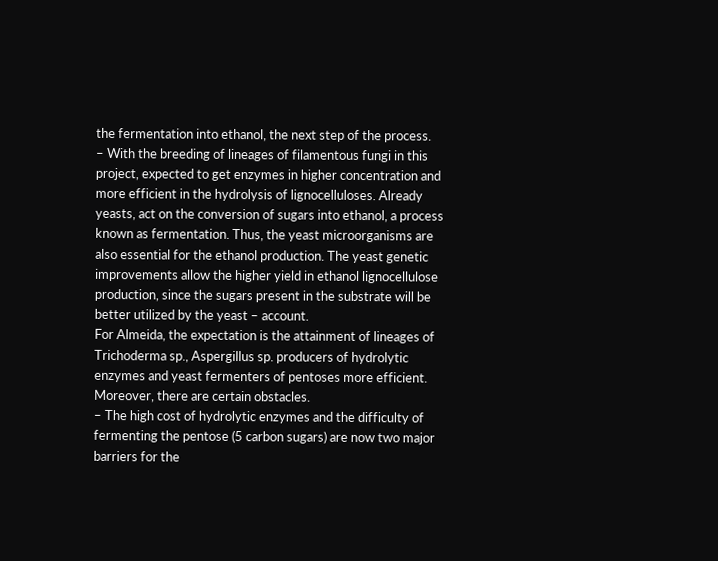the fermentation into ethanol, the next step of the process.
– With the breeding of lineages of filamentous fungi in this project, expected to get enzymes in higher concentration and more efficient in the hydrolysis of lignocelluloses. Already yeasts, act on the conversion of sugars into ethanol, a process known as fermentation. Thus, the yeast microorganisms are also essential for the ethanol production. The yeast genetic improvements allow the higher yield in ethanol lignocellulose production, since the sugars present in the substrate will be better utilized by the yeast – account.
For Almeida, the expectation is the attainment of lineages of Trichoderma sp., Aspergillus sp. producers of hydrolytic enzymes and yeast fermenters of pentoses more efficient. Moreover, there are certain obstacles.
– The high cost of hydrolytic enzymes and the difficulty of fermenting the pentose (5 carbon sugars) are now two major barriers for the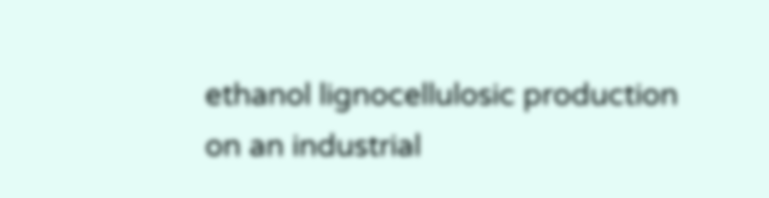ethanol lignocellulosic production on an industrial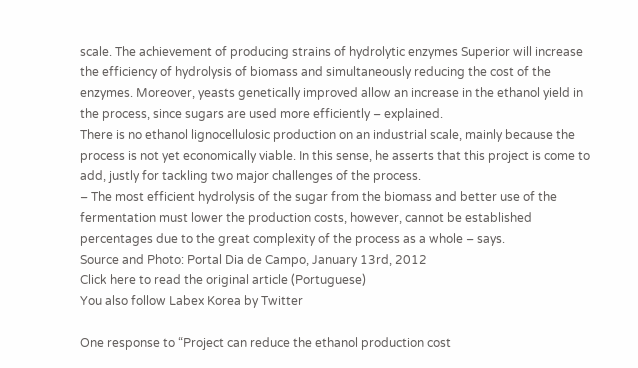scale. The achievement of producing strains of hydrolytic enzymes Superior will increase the efficiency of hydrolysis of biomass and simultaneously reducing the cost of the enzymes. Moreover, yeasts genetically improved allow an increase in the ethanol yield in the process, since sugars are used more efficiently – explained.
There is no ethanol lignocellulosic production on an industrial scale, mainly because the process is not yet economically viable. In this sense, he asserts that this project is come to add, justly for tackling two major challenges of the process.
– The most efficient hydrolysis of the sugar from the biomass and better use of the fermentation must lower the production costs, however, cannot be established percentages due to the great complexity of the process as a whole – says.
Source and Photo: Portal Dia de Campo, January 13rd, 2012
Click here to read the original article (Portuguese)
You also follow Labex Korea by Twitter

One response to “Project can reduce the ethanol production cost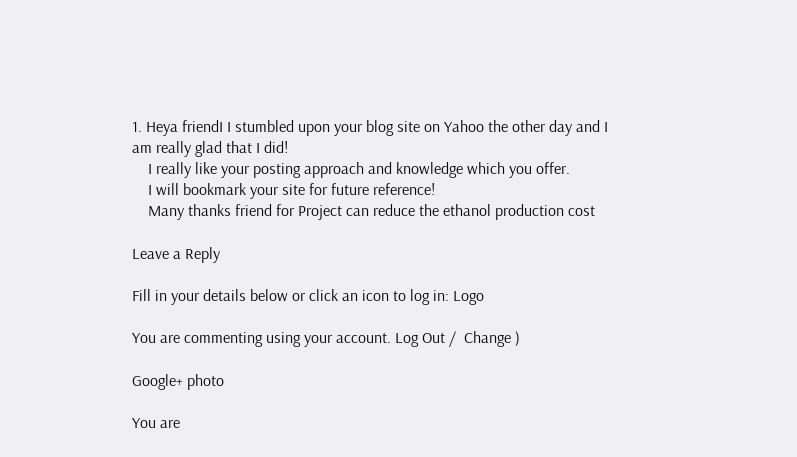1. Heya friendI I stumbled upon your blog site on Yahoo the other day and I am really glad that I did!
    I really like your posting approach and knowledge which you offer.
    I will bookmark your site for future reference!
    Many thanks friend for Project can reduce the ethanol production cost

Leave a Reply

Fill in your details below or click an icon to log in: Logo

You are commenting using your account. Log Out /  Change )

Google+ photo

You are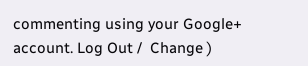commenting using your Google+ account. Log Out /  Change )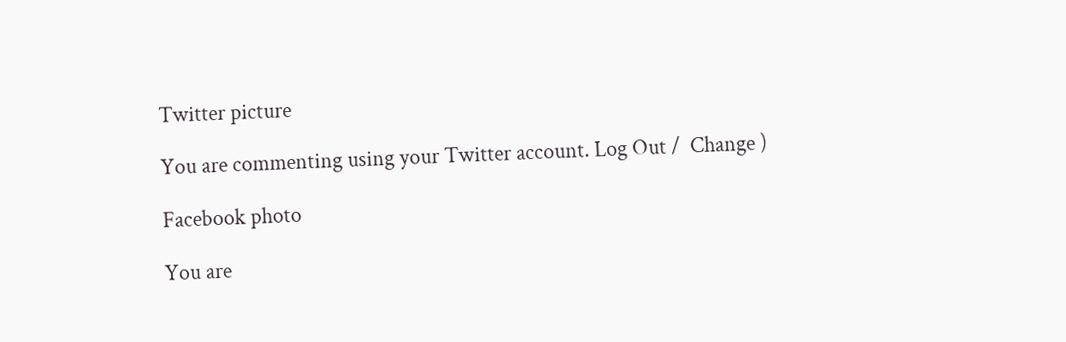Twitter picture

You are commenting using your Twitter account. Log Out /  Change )

Facebook photo

You are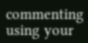commenting using your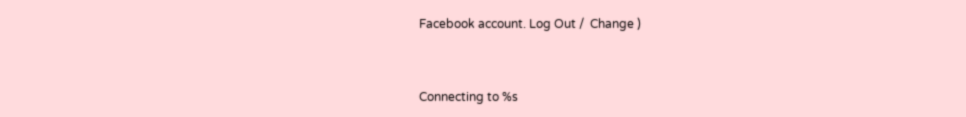Facebook account. Log Out /  Change )


Connecting to %s